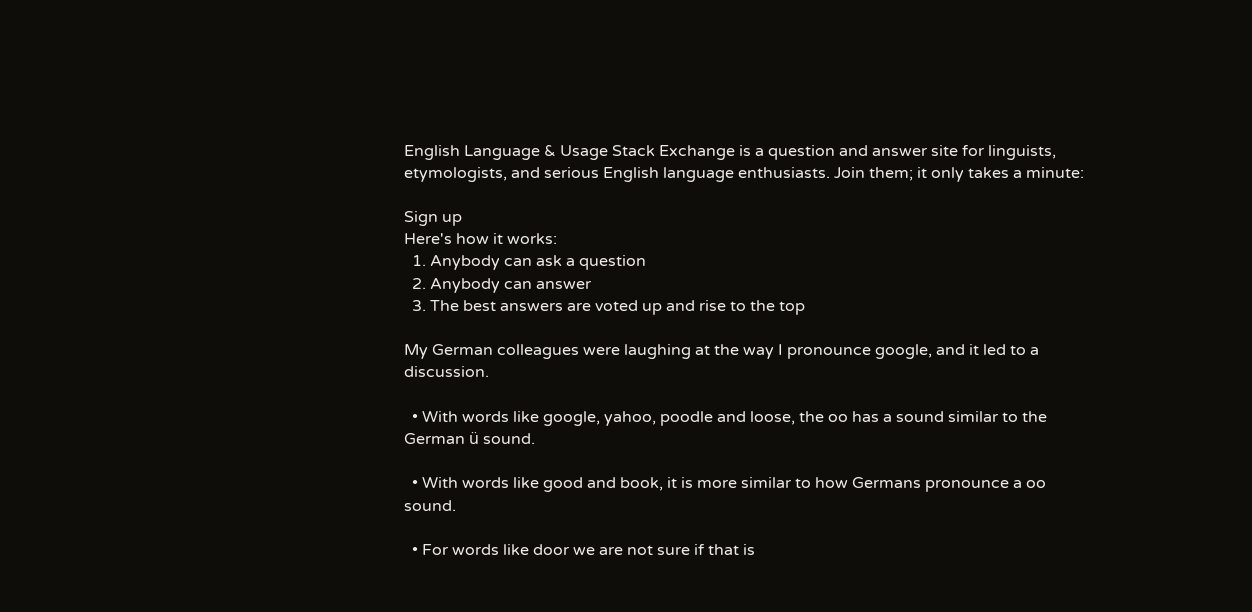English Language & Usage Stack Exchange is a question and answer site for linguists, etymologists, and serious English language enthusiasts. Join them; it only takes a minute:

Sign up
Here's how it works:
  1. Anybody can ask a question
  2. Anybody can answer
  3. The best answers are voted up and rise to the top

My German colleagues were laughing at the way I pronounce google, and it led to a discussion.

  • With words like google, yahoo, poodle and loose, the oo has a sound similar to the German ü sound.

  • With words like good and book, it is more similar to how Germans pronounce a oo sound.

  • For words like door we are not sure if that is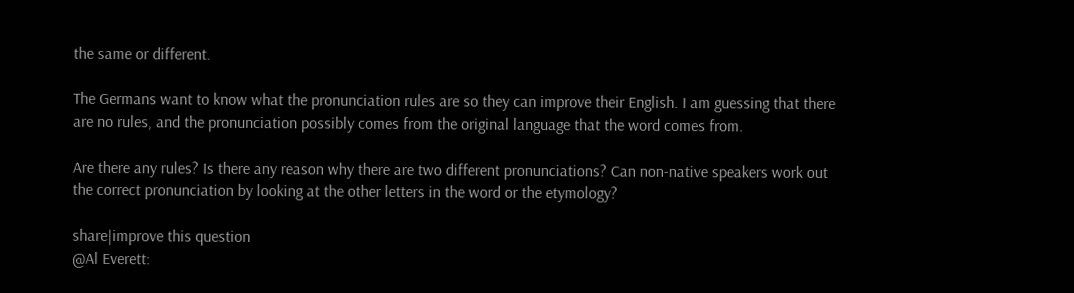the same or different.

The Germans want to know what the pronunciation rules are so they can improve their English. I am guessing that there are no rules, and the pronunciation possibly comes from the original language that the word comes from.

Are there any rules? Is there any reason why there are two different pronunciations? Can non-native speakers work out the correct pronunciation by looking at the other letters in the word or the etymology?

share|improve this question
@Al Everett: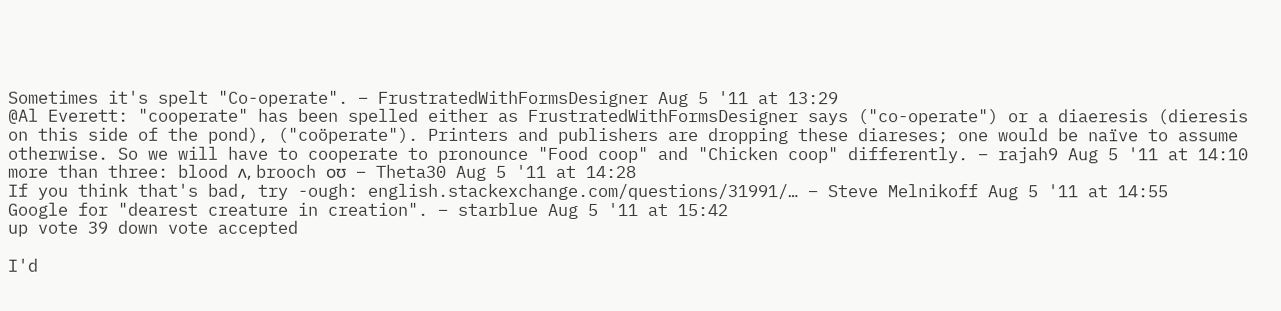Sometimes it's spelt "Co-operate". – FrustratedWithFormsDesigner Aug 5 '11 at 13:29
@Al Everett: "cooperate" has been spelled either as FrustratedWithFormsDesigner says ("co-operate") or a diaeresis (dieresis on this side of the pond), ("coöperate"). Printers and publishers are dropping these diareses; one would be naïve to assume otherwise. So we will have to cooperate to pronounce "Food coop" and "Chicken coop" differently. – rajah9 Aug 5 '11 at 14:10
more than three: blood ʌ, brooch oʊ – Theta30 Aug 5 '11 at 14:28
If you think that's bad, try -ough: english.stackexchange.com/questions/31991/… – Steve Melnikoff Aug 5 '11 at 14:55
Google for "dearest creature in creation". – starblue Aug 5 '11 at 15:42
up vote 39 down vote accepted

I'd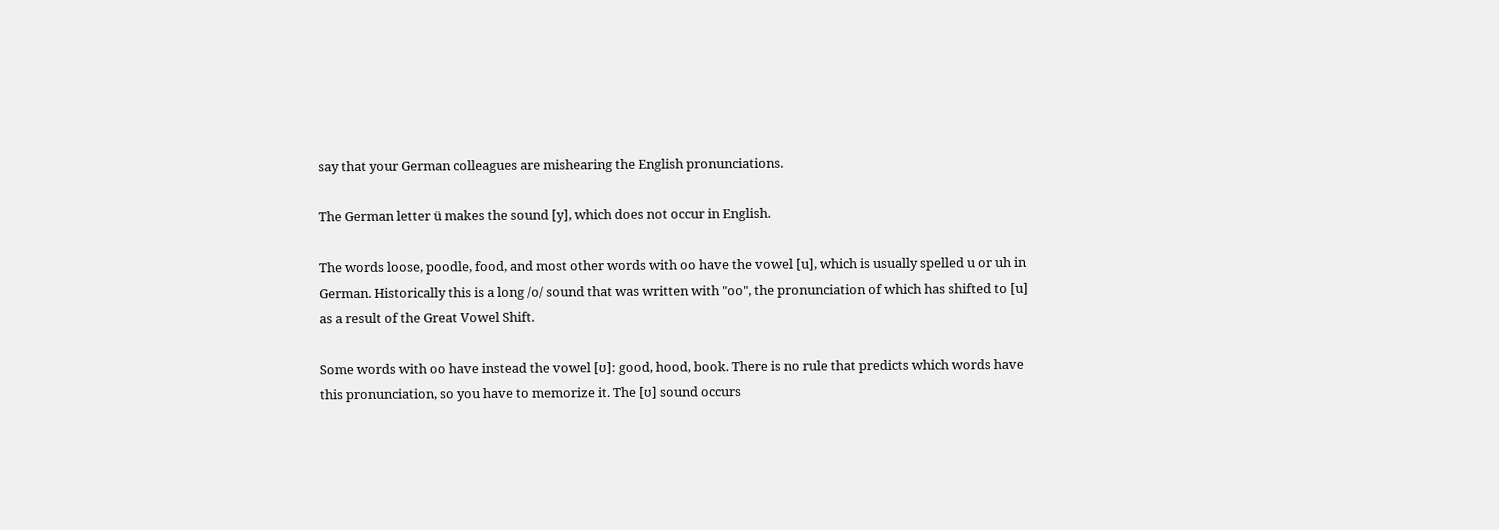say that your German colleagues are mishearing the English pronunciations.

The German letter ü makes the sound [y], which does not occur in English.

The words loose, poodle, food, and most other words with oo have the vowel [u], which is usually spelled u or uh in German. Historically this is a long /o/ sound that was written with "oo", the pronunciation of which has shifted to [u] as a result of the Great Vowel Shift.

Some words with oo have instead the vowel [ʊ]: good, hood, book. There is no rule that predicts which words have this pronunciation, so you have to memorize it. The [ʊ] sound occurs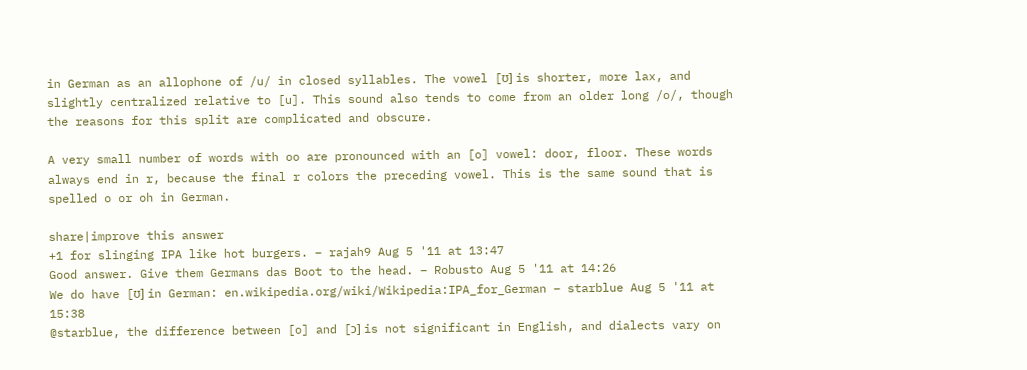in German as an allophone of /u/ in closed syllables. The vowel [ʊ] is shorter, more lax, and slightly centralized relative to [u]. This sound also tends to come from an older long /o/, though the reasons for this split are complicated and obscure.

A very small number of words with oo are pronounced with an [o] vowel: door, floor. These words always end in r, because the final r colors the preceding vowel. This is the same sound that is spelled o or oh in German.

share|improve this answer
+1 for slinging IPA like hot burgers. – rajah9 Aug 5 '11 at 13:47
Good answer. Give them Germans das Boot to the head. – Robusto Aug 5 '11 at 14:26
We do have [ʊ] in German: en.wikipedia.org/wiki/Wikipedia:IPA_for_German – starblue Aug 5 '11 at 15:38
@starblue, the difference between [o] and [ɔ] is not significant in English, and dialects vary on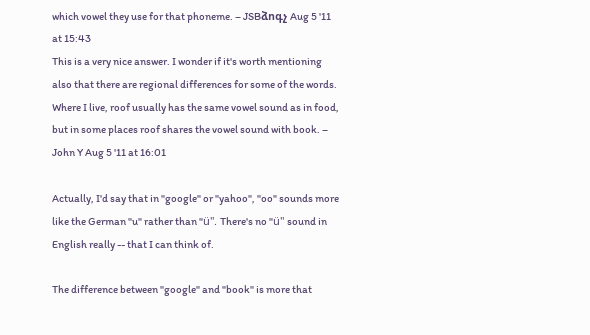which vowel they use for that phoneme. – JSBձոգչ Aug 5 '11 at 15:43
This is a very nice answer. I wonder if it's worth mentioning also that there are regional differences for some of the words. Where I live, roof usually has the same vowel sound as in food, but in some places roof shares the vowel sound with book. – John Y Aug 5 '11 at 16:01

Actually, I'd say that in "google" or "yahoo", "oo" sounds more like the German "u" rather than "ü". There's no "ü" sound in English really -- that I can think of.

The difference between "google" and "book" is more that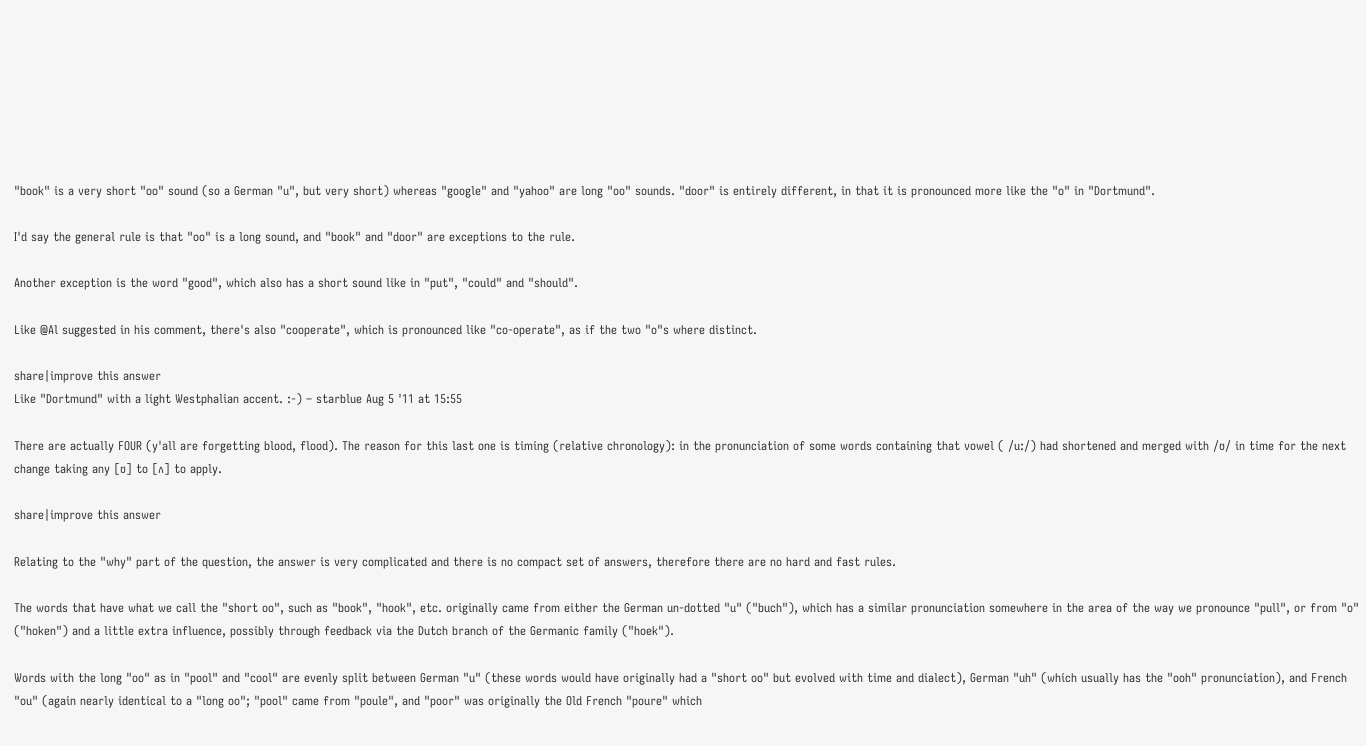"book" is a very short "oo" sound (so a German "u", but very short) whereas "google" and "yahoo" are long "oo" sounds. "door" is entirely different, in that it is pronounced more like the "o" in "Dortmund".

I'd say the general rule is that "oo" is a long sound, and "book" and "door" are exceptions to the rule.

Another exception is the word "good", which also has a short sound like in "put", "could" and "should".

Like @Al suggested in his comment, there's also "cooperate", which is pronounced like "co-operate", as if the two "o"s where distinct.

share|improve this answer
Like "Dortmund" with a light Westphalian accent. :-) – starblue Aug 5 '11 at 15:55

There are actually FOUR (y'all are forgetting blood, flood). The reason for this last one is timing (relative chronology): in the pronunciation of some words containing that vowel ( /u:/) had shortened and merged with /ʊ/ in time for the next change taking any [ʊ] to [ʌ] to apply.

share|improve this answer

Relating to the "why" part of the question, the answer is very complicated and there is no compact set of answers, therefore there are no hard and fast rules.

The words that have what we call the "short oo", such as "book", "hook", etc. originally came from either the German un-dotted "u" ("buch"), which has a similar pronunciation somewhere in the area of the way we pronounce "pull", or from "o" ("hoken") and a little extra influence, possibly through feedback via the Dutch branch of the Germanic family ("hoek").

Words with the long "oo" as in "pool" and "cool" are evenly split between German "u" (these words would have originally had a "short oo" but evolved with time and dialect), German "uh" (which usually has the "ooh" pronunciation), and French "ou" (again nearly identical to a "long oo"; "pool" came from "poule", and "poor" was originally the Old French "poure" which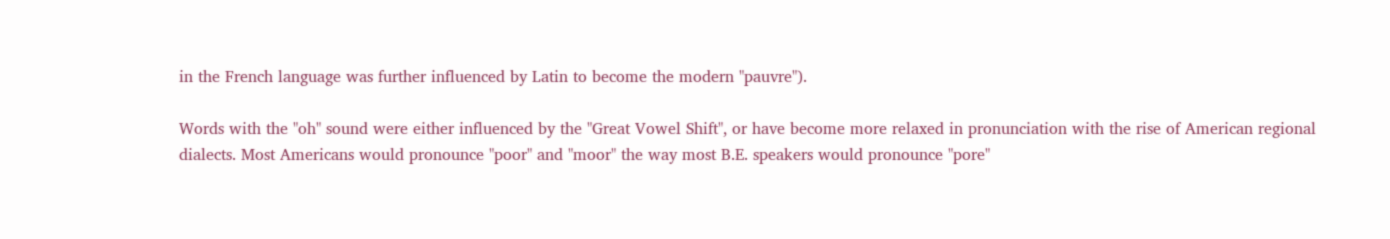in the French language was further influenced by Latin to become the modern "pauvre").

Words with the "oh" sound were either influenced by the "Great Vowel Shift", or have become more relaxed in pronunciation with the rise of American regional dialects. Most Americans would pronounce "poor" and "moor" the way most B.E. speakers would pronounce "pore"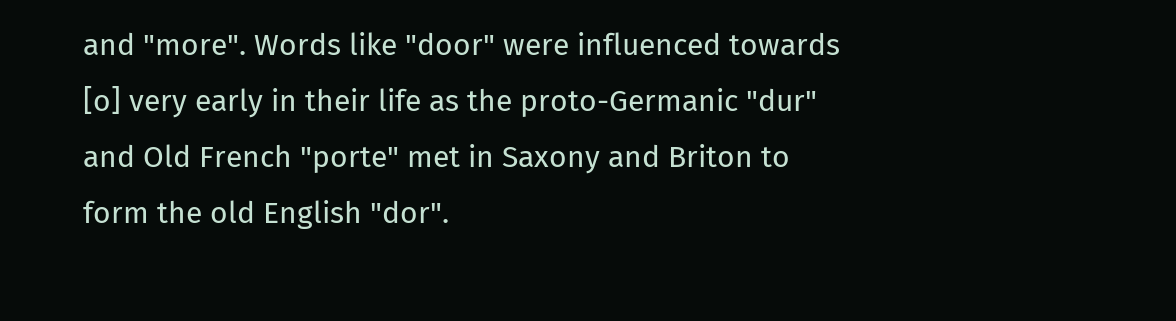and "more". Words like "door" were influenced towards [o] very early in their life as the proto-Germanic "dur" and Old French "porte" met in Saxony and Briton to form the old English "dor".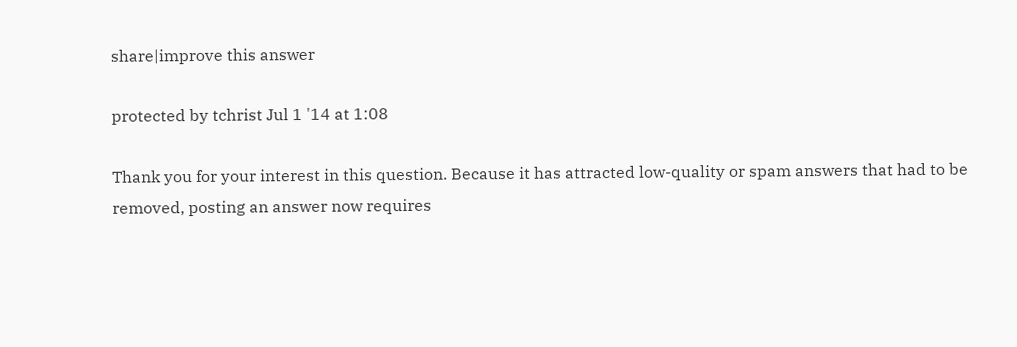share|improve this answer

protected by tchrist Jul 1 '14 at 1:08

Thank you for your interest in this question. Because it has attracted low-quality or spam answers that had to be removed, posting an answer now requires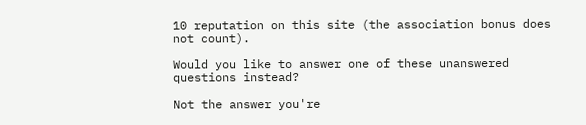10 reputation on this site (the association bonus does not count).

Would you like to answer one of these unanswered questions instead?

Not the answer you're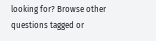looking for? Browse other questions tagged or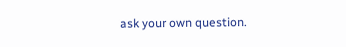ask your own question.